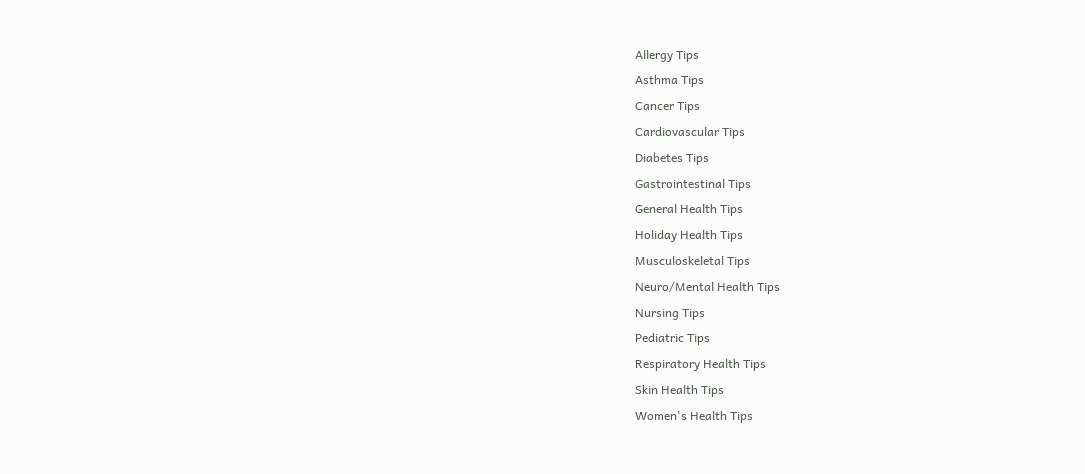Allergy Tips
Asthma Tips
Cancer Tips
Cardiovascular Tips
Diabetes Tips
Gastrointestinal Tips
General Health Tips
Holiday Health Tips
Musculoskeletal Tips
Neuro/Mental Health Tips
Nursing Tips
Pediatric Tips
Respiratory Health Tips
Skin Health Tips
Women's Health Tips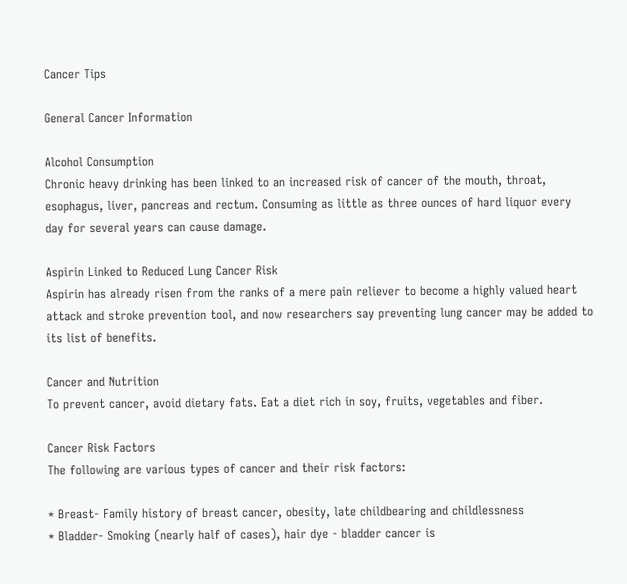Cancer Tips

General Cancer Information

Alcohol Consumption
Chronic heavy drinking has been linked to an increased risk of cancer of the mouth, throat, esophagus, liver, pancreas and rectum. Consuming as little as three ounces of hard liquor every day for several years can cause damage.

Aspirin Linked to Reduced Lung Cancer Risk
Aspirin has already risen from the ranks of a mere pain reliever to become a highly valued heart attack and stroke prevention tool, and now researchers say preventing lung cancer may be added to its list of benefits.

Cancer and Nutrition
To prevent cancer, avoid dietary fats. Eat a diet rich in soy, fruits, vegetables and fiber.

Cancer Risk Factors
The following are various types of cancer and their risk factors:

* Breast- Family history of breast cancer, obesity, late childbearing and childlessness
* Bladder- Smoking (nearly half of cases), hair dye - bladder cancer is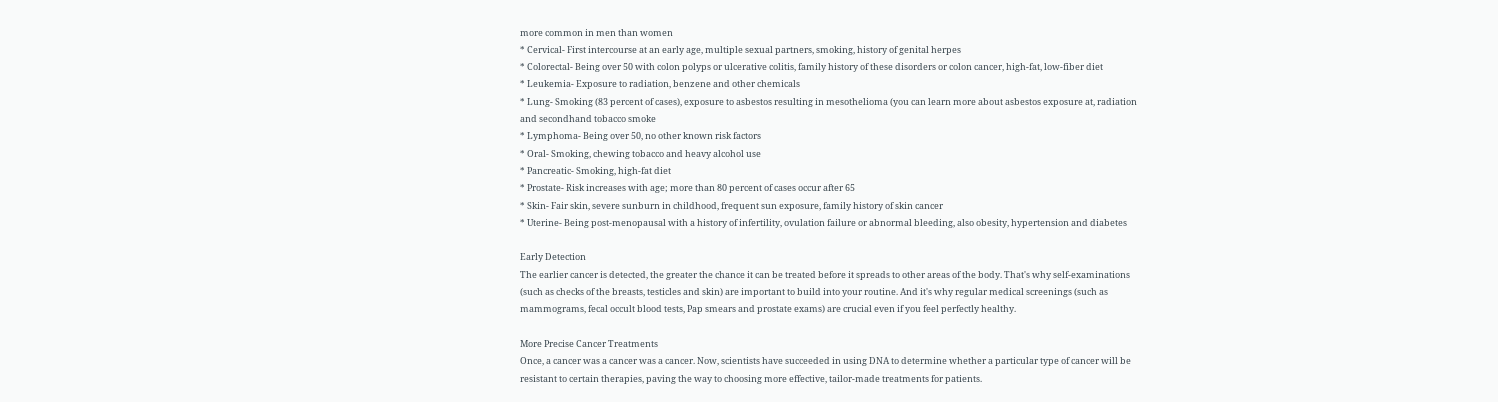more common in men than women
* Cervical- First intercourse at an early age, multiple sexual partners, smoking, history of genital herpes
* Colorectal- Being over 50 with colon polyps or ulcerative colitis, family history of these disorders or colon cancer, high-fat, low-fiber diet
* Leukemia- Exposure to radiation, benzene and other chemicals
* Lung- Smoking (83 percent of cases), exposure to asbestos resulting in mesothelioma (you can learn more about asbestos exposure at, radiation and secondhand tobacco smoke
* Lymphoma- Being over 50, no other known risk factors
* Oral- Smoking, chewing tobacco and heavy alcohol use
* Pancreatic- Smoking, high-fat diet
* Prostate- Risk increases with age; more than 80 percent of cases occur after 65
* Skin- Fair skin, severe sunburn in childhood, frequent sun exposure, family history of skin cancer
* Uterine- Being post-menopausal with a history of infertility, ovulation failure or abnormal bleeding, also obesity, hypertension and diabetes

Early Detection
The earlier cancer is detected, the greater the chance it can be treated before it spreads to other areas of the body. That's why self-examinations (such as checks of the breasts, testicles and skin) are important to build into your routine. And it's why regular medical screenings (such as mammograms, fecal occult blood tests, Pap smears and prostate exams) are crucial even if you feel perfectly healthy.

More Precise Cancer Treatments
Once, a cancer was a cancer was a cancer. Now, scientists have succeeded in using DNA to determine whether a particular type of cancer will be resistant to certain therapies, paving the way to choosing more effective, tailor-made treatments for patients.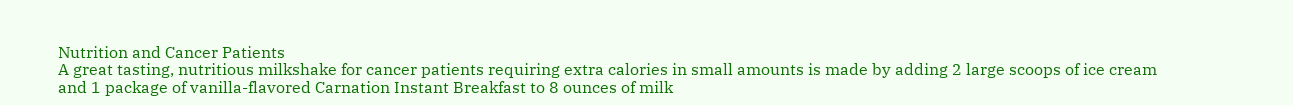Nutrition and Cancer Patients
A great tasting, nutritious milkshake for cancer patients requiring extra calories in small amounts is made by adding 2 large scoops of ice cream and 1 package of vanilla-flavored Carnation Instant Breakfast to 8 ounces of milk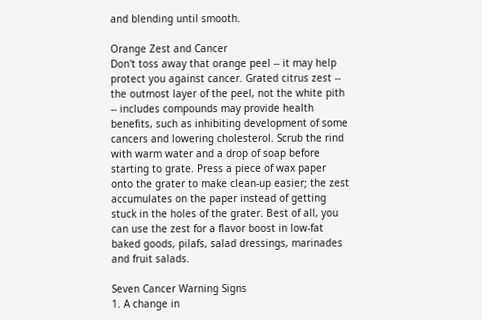and blending until smooth.

Orange Zest and Cancer
Don't toss away that orange peel -- it may help protect you against cancer. Grated citrus zest -- the outmost layer of the peel, not the white pith -- includes compounds may provide health benefits, such as inhibiting development of some cancers and lowering cholesterol. Scrub the rind with warm water and a drop of soap before starting to grate. Press a piece of wax paper onto the grater to make clean-up easier; the zest accumulates on the paper instead of getting stuck in the holes of the grater. Best of all, you can use the zest for a flavor boost in low-fat baked goods, pilafs, salad dressings, marinades and fruit salads.

Seven Cancer Warning Signs
1. A change in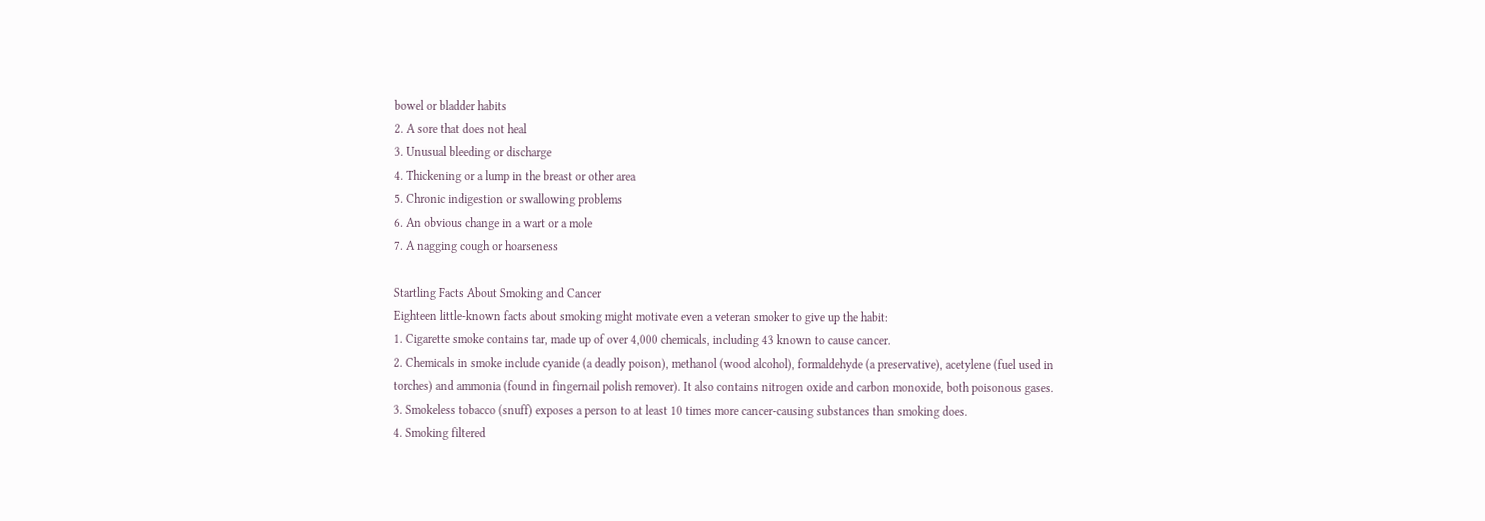bowel or bladder habits
2. A sore that does not heal
3. Unusual bleeding or discharge
4. Thickening or a lump in the breast or other area
5. Chronic indigestion or swallowing problems
6. An obvious change in a wart or a mole
7. A nagging cough or hoarseness

Startling Facts About Smoking and Cancer
Eighteen little-known facts about smoking might motivate even a veteran smoker to give up the habit:
1. Cigarette smoke contains tar, made up of over 4,000 chemicals, including 43 known to cause cancer.
2. Chemicals in smoke include cyanide (a deadly poison), methanol (wood alcohol), formaldehyde (a preservative), acetylene (fuel used in torches) and ammonia (found in fingernail polish remover). It also contains nitrogen oxide and carbon monoxide, both poisonous gases.
3. Smokeless tobacco (snuff) exposes a person to at least 10 times more cancer-causing substances than smoking does.
4. Smoking filtered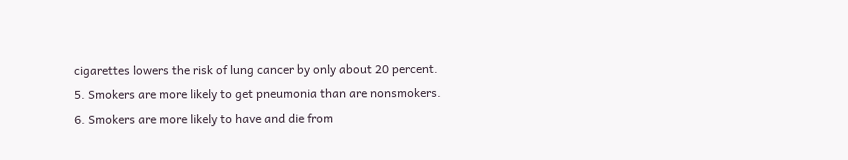cigarettes lowers the risk of lung cancer by only about 20 percent.
5. Smokers are more likely to get pneumonia than are nonsmokers.
6. Smokers are more likely to have and die from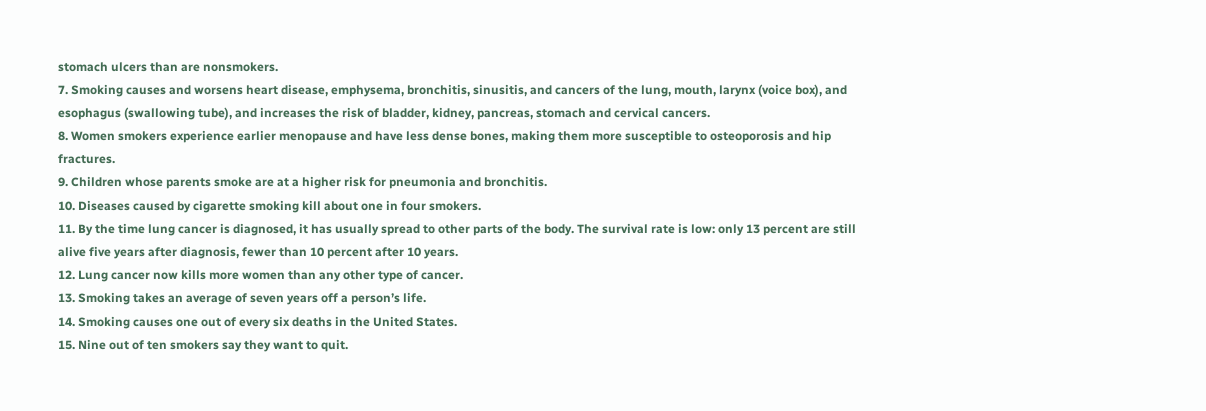stomach ulcers than are nonsmokers.
7. Smoking causes and worsens heart disease, emphysema, bronchitis, sinusitis, and cancers of the lung, mouth, larynx (voice box), and esophagus (swallowing tube), and increases the risk of bladder, kidney, pancreas, stomach and cervical cancers.
8. Women smokers experience earlier menopause and have less dense bones, making them more susceptible to osteoporosis and hip fractures.
9. Children whose parents smoke are at a higher risk for pneumonia and bronchitis.
10. Diseases caused by cigarette smoking kill about one in four smokers.
11. By the time lung cancer is diagnosed, it has usually spread to other parts of the body. The survival rate is low: only 13 percent are still alive five years after diagnosis, fewer than 10 percent after 10 years.
12. Lung cancer now kills more women than any other type of cancer.
13. Smoking takes an average of seven years off a person’s life.
14. Smoking causes one out of every six deaths in the United States.
15. Nine out of ten smokers say they want to quit.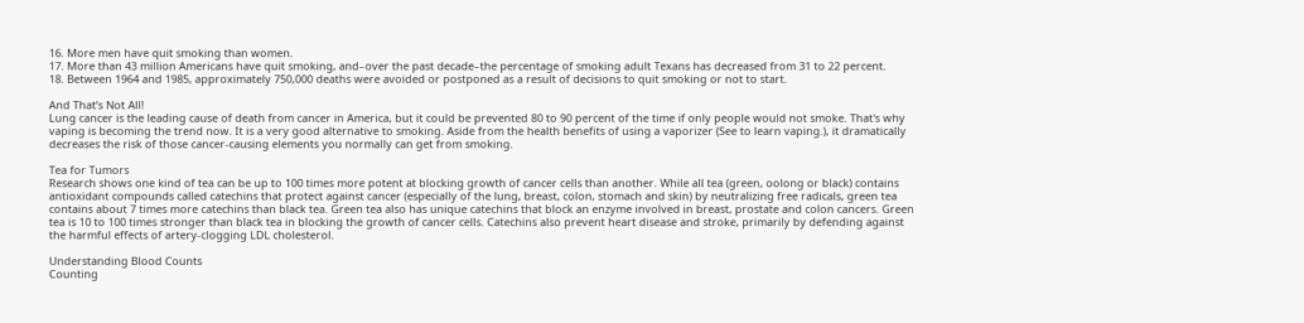16. More men have quit smoking than women.
17. More than 43 million Americans have quit smoking, and–over the past decade–the percentage of smoking adult Texans has decreased from 31 to 22 percent.
18. Between 1964 and 1985, approximately 750,000 deaths were avoided or postponed as a result of decisions to quit smoking or not to start.

And That’s Not All!
Lung cancer is the leading cause of death from cancer in America, but it could be prevented 80 to 90 percent of the time if only people would not smoke. That's why vaping is becoming the trend now. It is a very good alternative to smoking. Aside from the health benefits of using a vaporizer (See to learn vaping.), it dramatically decreases the risk of those cancer-causing elements you normally can get from smoking.

Tea for Tumors
Research shows one kind of tea can be up to 100 times more potent at blocking growth of cancer cells than another. While all tea (green, oolong or black) contains antioxidant compounds called catechins that protect against cancer (especially of the lung, breast, colon, stomach and skin) by neutralizing free radicals, green tea contains about 7 times more catechins than black tea. Green tea also has unique catechins that block an enzyme involved in breast, prostate and colon cancers. Green tea is 10 to 100 times stronger than black tea in blocking the growth of cancer cells. Catechins also prevent heart disease and stroke, primarily by defending against the harmful effects of artery-clogging LDL cholesterol.

Understanding Blood Counts
Counting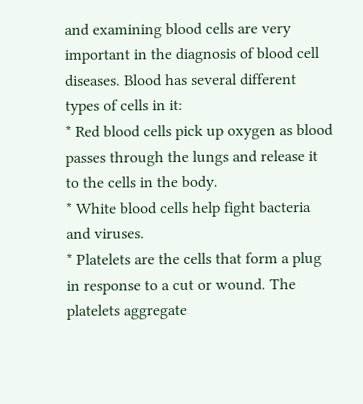and examining blood cells are very important in the diagnosis of blood cell diseases. Blood has several different types of cells in it:
* Red blood cells pick up oxygen as blood passes through the lungs and release it to the cells in the body.
* White blood cells help fight bacteria and viruses.
* Platelets are the cells that form a plug in response to a cut or wound. The platelets aggregate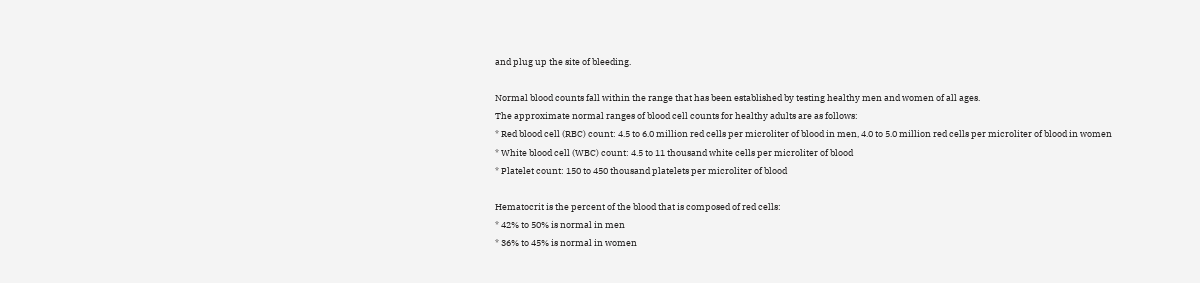and plug up the site of bleeding.

Normal blood counts fall within the range that has been established by testing healthy men and women of all ages.
The approximate normal ranges of blood cell counts for healthy adults are as follows:
* Red blood cell (RBC) count: 4.5 to 6.0 million red cells per microliter of blood in men, 4.0 to 5.0 million red cells per microliter of blood in women
* White blood cell (WBC) count: 4.5 to 11 thousand white cells per microliter of blood
* Platelet count: 150 to 450 thousand platelets per microliter of blood

Hematocrit is the percent of the blood that is composed of red cells:
* 42% to 50% is normal in men
* 36% to 45% is normal in women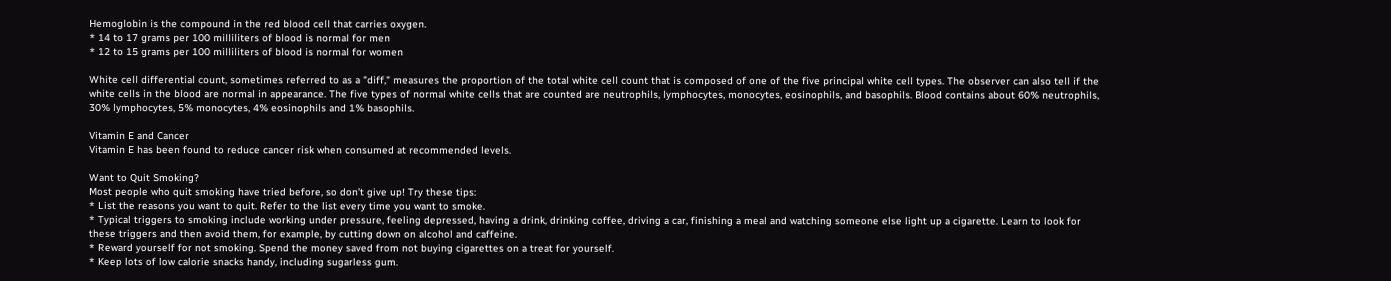Hemoglobin is the compound in the red blood cell that carries oxygen.
* 14 to 17 grams per 100 milliliters of blood is normal for men
* 12 to 15 grams per 100 milliliters of blood is normal for women

White cell differential count, sometimes referred to as a "diff," measures the proportion of the total white cell count that is composed of one of the five principal white cell types. The observer can also tell if the white cells in the blood are normal in appearance. The five types of normal white cells that are counted are neutrophils, lymphocytes, monocytes, eosinophils, and basophils. Blood contains about 60% neutrophils, 30% lymphocytes, 5% monocytes, 4% eosinophils and 1% basophils.

Vitamin E and Cancer
Vitamin E has been found to reduce cancer risk when consumed at recommended levels.

Want to Quit Smoking?
Most people who quit smoking have tried before, so don’t give up! Try these tips:
* List the reasons you want to quit. Refer to the list every time you want to smoke.
* Typical triggers to smoking include working under pressure, feeling depressed, having a drink, drinking coffee, driving a car, finishing a meal and watching someone else light up a cigarette. Learn to look for these triggers and then avoid them, for example, by cutting down on alcohol and caffeine.
* Reward yourself for not smoking. Spend the money saved from not buying cigarettes on a treat for yourself.
* Keep lots of low calorie snacks handy, including sugarless gum.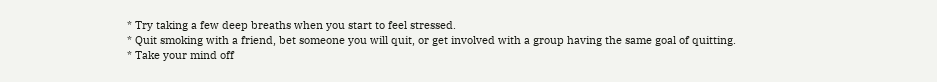* Try taking a few deep breaths when you start to feel stressed.
* Quit smoking with a friend, bet someone you will quit, or get involved with a group having the same goal of quitting.
* Take your mind off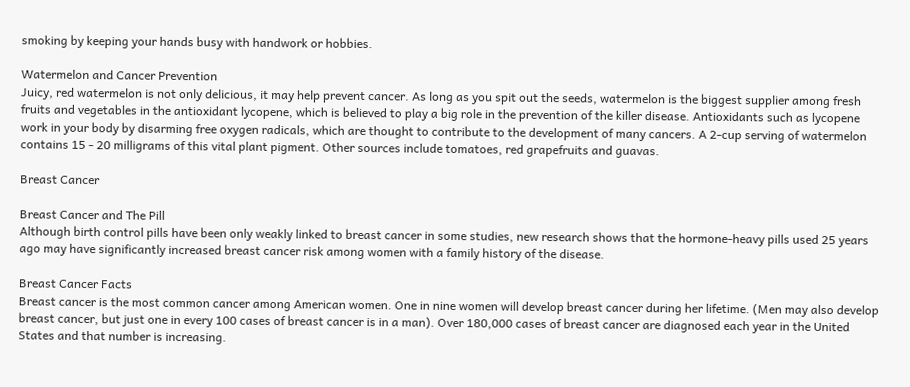smoking by keeping your hands busy with handwork or hobbies.

Watermelon and Cancer Prevention
Juicy, red watermelon is not only delicious, it may help prevent cancer. As long as you spit out the seeds, watermelon is the biggest supplier among fresh fruits and vegetables in the antioxidant lycopene, which is believed to play a big role in the prevention of the killer disease. Antioxidants such as lycopene work in your body by disarming free oxygen radicals, which are thought to contribute to the development of many cancers. A 2-cup serving of watermelon contains 15 - 20 milligrams of this vital plant pigment. Other sources include tomatoes, red grapefruits and guavas.

Breast Cancer

Breast Cancer and The Pill
Although birth control pills have been only weakly linked to breast cancer in some studies, new research shows that the hormone-heavy pills used 25 years ago may have significantly increased breast cancer risk among women with a family history of the disease.

Breast Cancer Facts
Breast cancer is the most common cancer among American women. One in nine women will develop breast cancer during her lifetime. (Men may also develop breast cancer, but just one in every 100 cases of breast cancer is in a man). Over 180,000 cases of breast cancer are diagnosed each year in the United States and that number is increasing.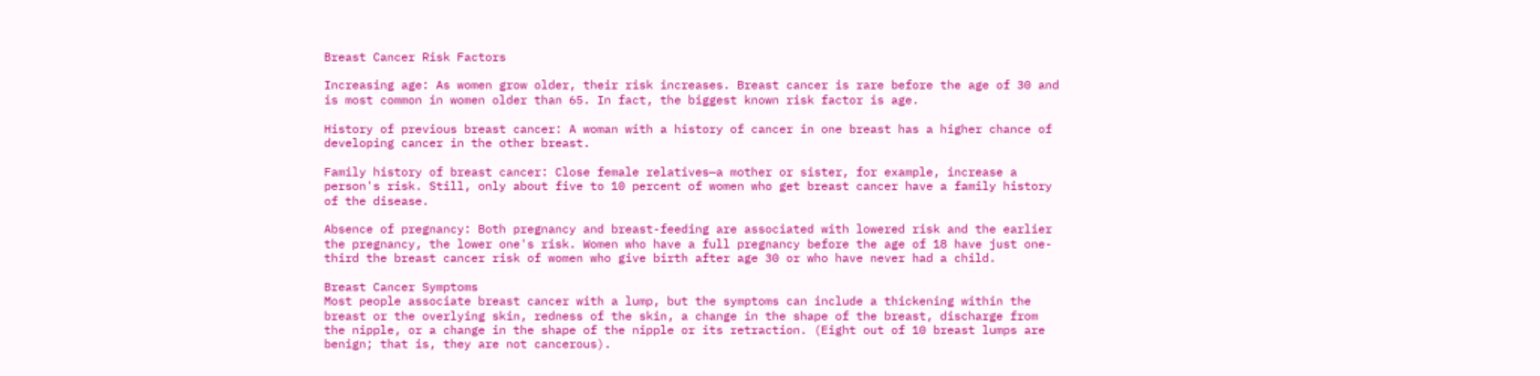Breast Cancer Risk Factors

Increasing age: As women grow older, their risk increases. Breast cancer is rare before the age of 30 and is most common in women older than 65. In fact, the biggest known risk factor is age.

History of previous breast cancer: A woman with a history of cancer in one breast has a higher chance of developing cancer in the other breast.

Family history of breast cancer: Close female relatives—a mother or sister, for example, increase a person's risk. Still, only about five to 10 percent of women who get breast cancer have a family history of the disease.

Absence of pregnancy: Both pregnancy and breast-feeding are associated with lowered risk and the earlier the pregnancy, the lower one's risk. Women who have a full pregnancy before the age of 18 have just one-third the breast cancer risk of women who give birth after age 30 or who have never had a child.

Breast Cancer Symptoms
Most people associate breast cancer with a lump, but the symptoms can include a thickening within the breast or the overlying skin, redness of the skin, a change in the shape of the breast, discharge from the nipple, or a change in the shape of the nipple or its retraction. (Eight out of 10 breast lumps are benign; that is, they are not cancerous).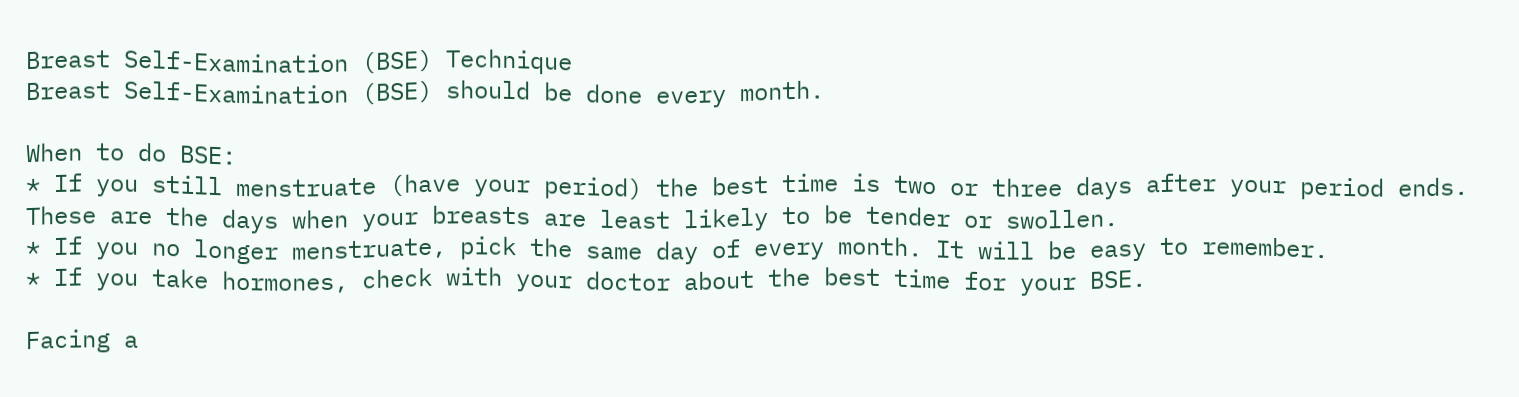Breast Self-Examination (BSE) Technique
Breast Self-Examination (BSE) should be done every month.

When to do BSE:
* If you still menstruate (have your period) the best time is two or three days after your period ends. These are the days when your breasts are least likely to be tender or swollen.
* If you no longer menstruate, pick the same day of every month. It will be easy to remember.
* If you take hormones, check with your doctor about the best time for your BSE.

Facing a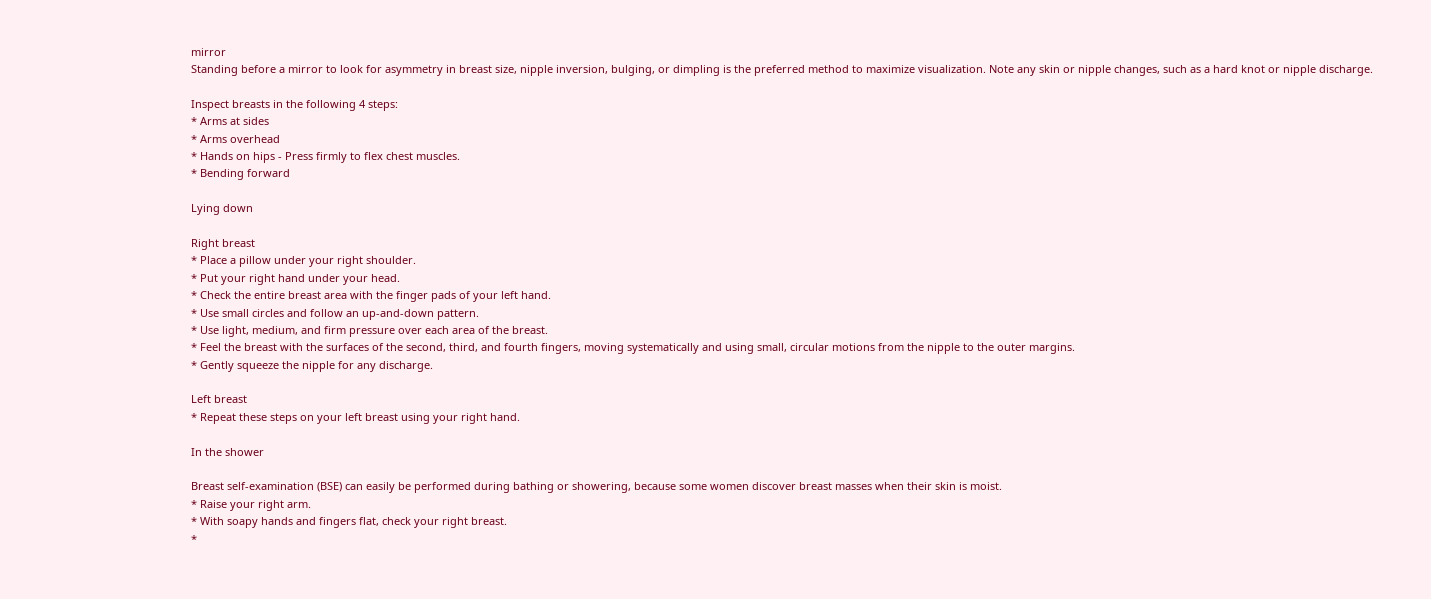mirror
Standing before a mirror to look for asymmetry in breast size, nipple inversion, bulging, or dimpling is the preferred method to maximize visualization. Note any skin or nipple changes, such as a hard knot or nipple discharge.

Inspect breasts in the following 4 steps:
* Arms at sides
* Arms overhead
* Hands on hips - Press firmly to flex chest muscles.
* Bending forward

Lying down

Right breast
* Place a pillow under your right shoulder.
* Put your right hand under your head.
* Check the entire breast area with the finger pads of your left hand.
* Use small circles and follow an up-and-down pattern.
* Use light, medium, and firm pressure over each area of the breast.
* Feel the breast with the surfaces of the second, third, and fourth fingers, moving systematically and using small, circular motions from the nipple to the outer margins.
* Gently squeeze the nipple for any discharge.

Left breast
* Repeat these steps on your left breast using your right hand.

In the shower

Breast self-examination (BSE) can easily be performed during bathing or showering, because some women discover breast masses when their skin is moist.
* Raise your right arm.
* With soapy hands and fingers flat, check your right breast.
*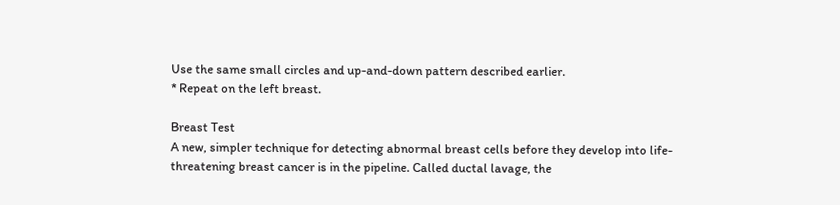Use the same small circles and up-and-down pattern described earlier.
* Repeat on the left breast.

Breast Test
A new, simpler technique for detecting abnormal breast cells before they develop into life-threatening breast cancer is in the pipeline. Called ductal lavage, the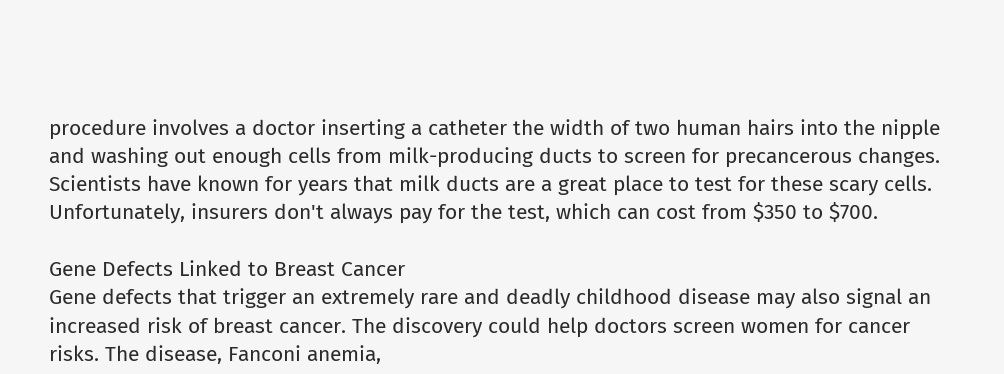procedure involves a doctor inserting a catheter the width of two human hairs into the nipple and washing out enough cells from milk-producing ducts to screen for precancerous changes. Scientists have known for years that milk ducts are a great place to test for these scary cells. Unfortunately, insurers don't always pay for the test, which can cost from $350 to $700.

Gene Defects Linked to Breast Cancer
Gene defects that trigger an extremely rare and deadly childhood disease may also signal an increased risk of breast cancer. The discovery could help doctors screen women for cancer risks. The disease, Fanconi anemia,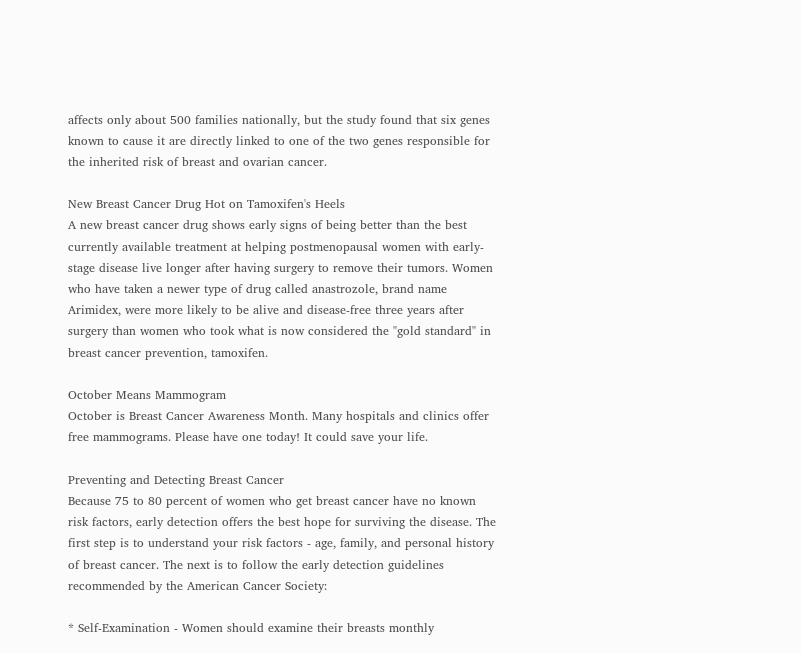affects only about 500 families nationally, but the study found that six genes known to cause it are directly linked to one of the two genes responsible for the inherited risk of breast and ovarian cancer.

New Breast Cancer Drug Hot on Tamoxifen's Heels
A new breast cancer drug shows early signs of being better than the best currently available treatment at helping postmenopausal women with early-stage disease live longer after having surgery to remove their tumors. Women who have taken a newer type of drug called anastrozole, brand name Arimidex, were more likely to be alive and disease-free three years after surgery than women who took what is now considered the "gold standard" in breast cancer prevention, tamoxifen.

October Means Mammogram
October is Breast Cancer Awareness Month. Many hospitals and clinics offer free mammograms. Please have one today! It could save your life.

Preventing and Detecting Breast Cancer
Because 75 to 80 percent of women who get breast cancer have no known risk factors, early detection offers the best hope for surviving the disease. The first step is to understand your risk factors - age, family, and personal history of breast cancer. The next is to follow the early detection guidelines recommended by the American Cancer Society:

* Self-Examination - Women should examine their breasts monthly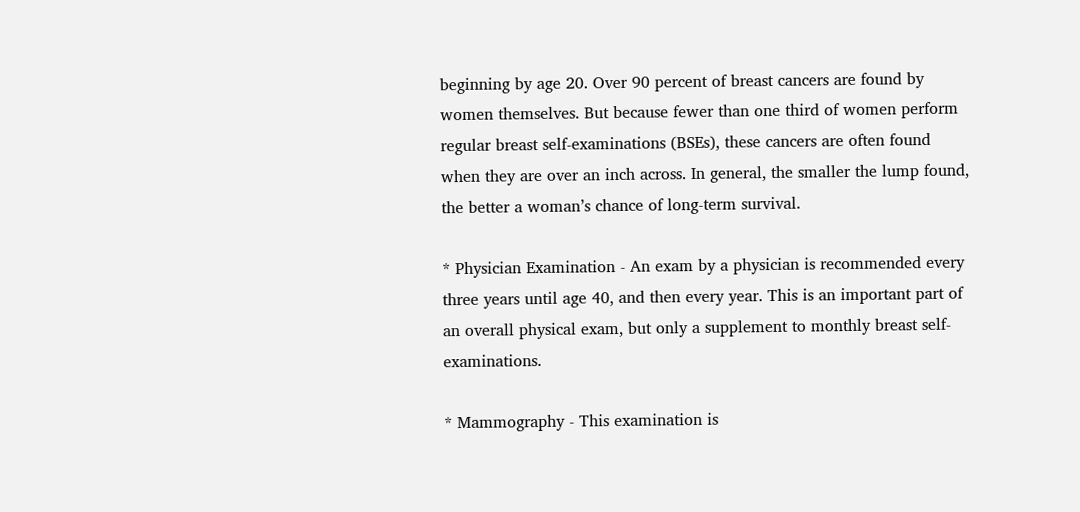beginning by age 20. Over 90 percent of breast cancers are found by women themselves. But because fewer than one third of women perform regular breast self-examinations (BSEs), these cancers are often found when they are over an inch across. In general, the smaller the lump found, the better a woman’s chance of long-term survival.

* Physician Examination - An exam by a physician is recommended every three years until age 40, and then every year. This is an important part of an overall physical exam, but only a supplement to monthly breast self-examinations.

* Mammography - This examination is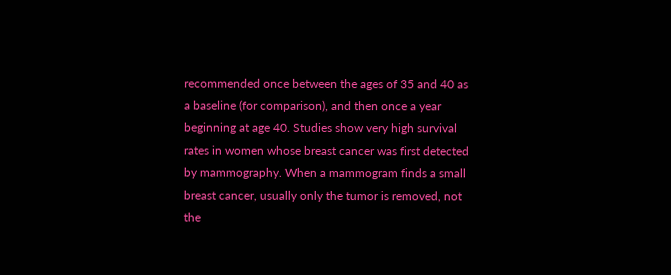recommended once between the ages of 35 and 40 as a baseline (for comparison), and then once a year beginning at age 40. Studies show very high survival rates in women whose breast cancer was first detected by mammography. When a mammogram finds a small breast cancer, usually only the tumor is removed, not the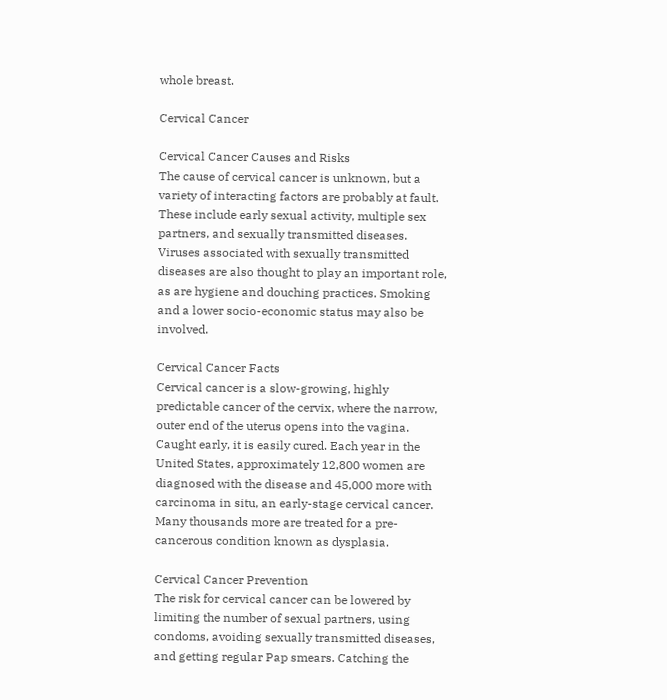whole breast.

Cervical Cancer

Cervical Cancer Causes and Risks
The cause of cervical cancer is unknown, but a variety of interacting factors are probably at fault. These include early sexual activity, multiple sex partners, and sexually transmitted diseases. Viruses associated with sexually transmitted diseases are also thought to play an important role, as are hygiene and douching practices. Smoking and a lower socio-economic status may also be involved.

Cervical Cancer Facts
Cervical cancer is a slow-growing, highly predictable cancer of the cervix, where the narrow, outer end of the uterus opens into the vagina. Caught early, it is easily cured. Each year in the United States, approximately 12,800 women are diagnosed with the disease and 45,000 more with carcinoma in situ, an early-stage cervical cancer. Many thousands more are treated for a pre-cancerous condition known as dysplasia.

Cervical Cancer Prevention
The risk for cervical cancer can be lowered by limiting the number of sexual partners, using condoms, avoiding sexually transmitted diseases, and getting regular Pap smears. Catching the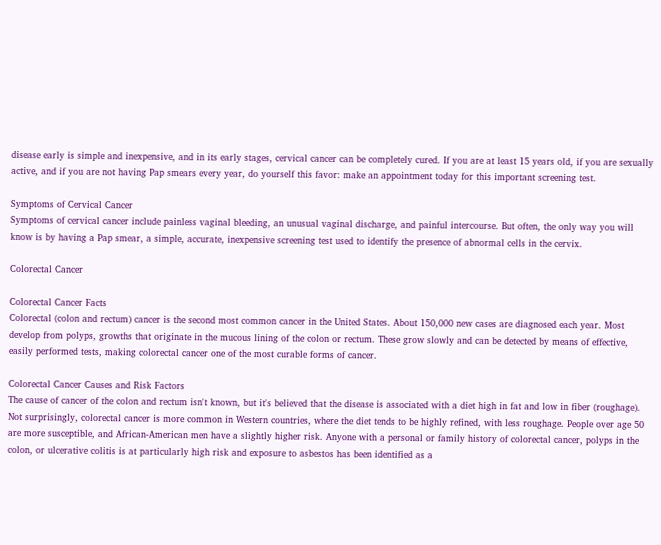disease early is simple and inexpensive, and in its early stages, cervical cancer can be completely cured. If you are at least 15 years old, if you are sexually active, and if you are not having Pap smears every year, do yourself this favor: make an appointment today for this important screening test.

Symptoms of Cervical Cancer
Symptoms of cervical cancer include painless vaginal bleeding, an unusual vaginal discharge, and painful intercourse. But often, the only way you will know is by having a Pap smear, a simple, accurate, inexpensive screening test used to identify the presence of abnormal cells in the cervix.

Colorectal Cancer

Colorectal Cancer Facts
Colorectal (colon and rectum) cancer is the second most common cancer in the United States. About 150,000 new cases are diagnosed each year. Most develop from polyps, growths that originate in the mucous lining of the colon or rectum. These grow slowly and can be detected by means of effective, easily performed tests, making colorectal cancer one of the most curable forms of cancer.

Colorectal Cancer Causes and Risk Factors
The cause of cancer of the colon and rectum isn't known, but it's believed that the disease is associated with a diet high in fat and low in fiber (roughage). Not surprisingly, colorectal cancer is more common in Western countries, where the diet tends to be highly refined, with less roughage. People over age 50 are more susceptible, and African-American men have a slightly higher risk. Anyone with a personal or family history of colorectal cancer, polyps in the colon, or ulcerative colitis is at particularly high risk and exposure to asbestos has been identified as a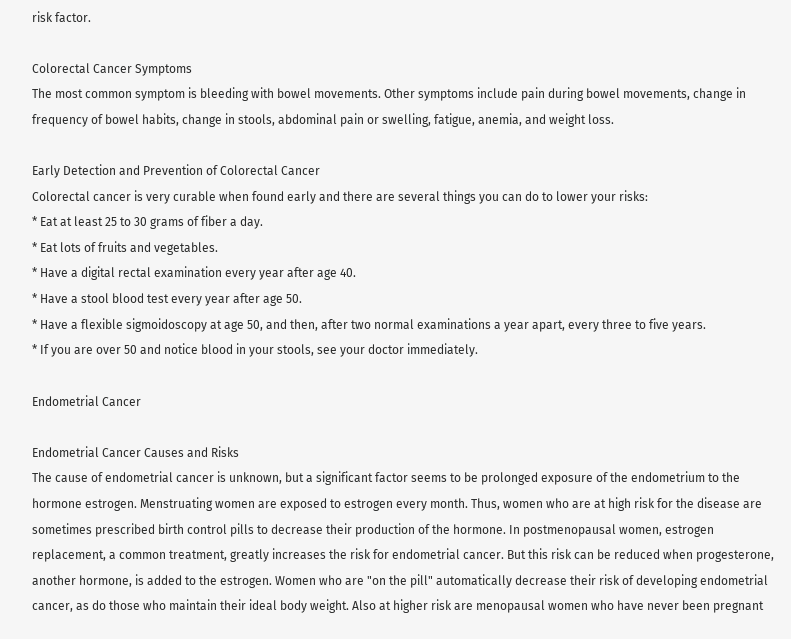risk factor.

Colorectal Cancer Symptoms
The most common symptom is bleeding with bowel movements. Other symptoms include pain during bowel movements, change in frequency of bowel habits, change in stools, abdominal pain or swelling, fatigue, anemia, and weight loss.

Early Detection and Prevention of Colorectal Cancer
Colorectal cancer is very curable when found early and there are several things you can do to lower your risks:
* Eat at least 25 to 30 grams of fiber a day.
* Eat lots of fruits and vegetables.
* Have a digital rectal examination every year after age 40.
* Have a stool blood test every year after age 50.
* Have a flexible sigmoidoscopy at age 50, and then, after two normal examinations a year apart, every three to five years.
* If you are over 50 and notice blood in your stools, see your doctor immediately.

Endometrial Cancer

Endometrial Cancer Causes and Risks
The cause of endometrial cancer is unknown, but a significant factor seems to be prolonged exposure of the endometrium to the hormone estrogen. Menstruating women are exposed to estrogen every month. Thus, women who are at high risk for the disease are sometimes prescribed birth control pills to decrease their production of the hormone. In postmenopausal women, estrogen replacement, a common treatment, greatly increases the risk for endometrial cancer. But this risk can be reduced when progesterone, another hormone, is added to the estrogen. Women who are "on the pill" automatically decrease their risk of developing endometrial cancer, as do those who maintain their ideal body weight. Also at higher risk are menopausal women who have never been pregnant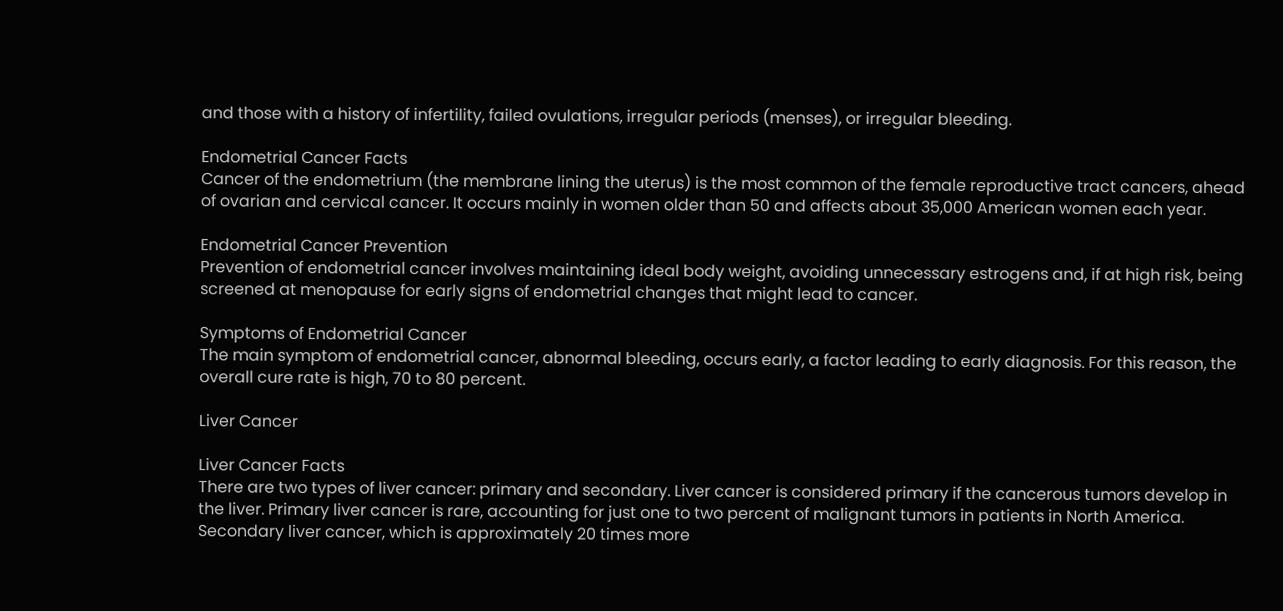and those with a history of infertility, failed ovulations, irregular periods (menses), or irregular bleeding.

Endometrial Cancer Facts
Cancer of the endometrium (the membrane lining the uterus) is the most common of the female reproductive tract cancers, ahead of ovarian and cervical cancer. It occurs mainly in women older than 50 and affects about 35,000 American women each year.

Endometrial Cancer Prevention
Prevention of endometrial cancer involves maintaining ideal body weight, avoiding unnecessary estrogens and, if at high risk, being screened at menopause for early signs of endometrial changes that might lead to cancer.

Symptoms of Endometrial Cancer
The main symptom of endometrial cancer, abnormal bleeding, occurs early, a factor leading to early diagnosis. For this reason, the overall cure rate is high, 70 to 80 percent.

Liver Cancer

Liver Cancer Facts
There are two types of liver cancer: primary and secondary. Liver cancer is considered primary if the cancerous tumors develop in the liver. Primary liver cancer is rare, accounting for just one to two percent of malignant tumors in patients in North America. Secondary liver cancer, which is approximately 20 times more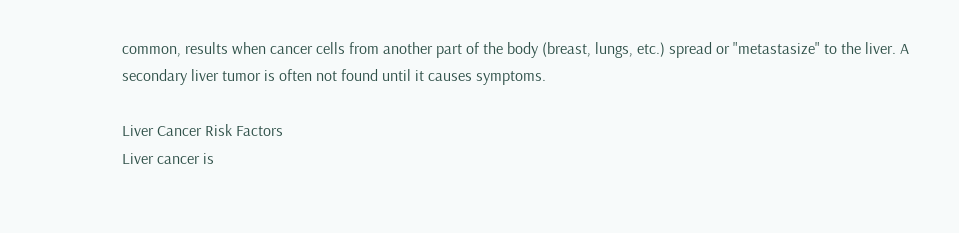common, results when cancer cells from another part of the body (breast, lungs, etc.) spread or "metastasize" to the liver. A secondary liver tumor is often not found until it causes symptoms.

Liver Cancer Risk Factors
Liver cancer is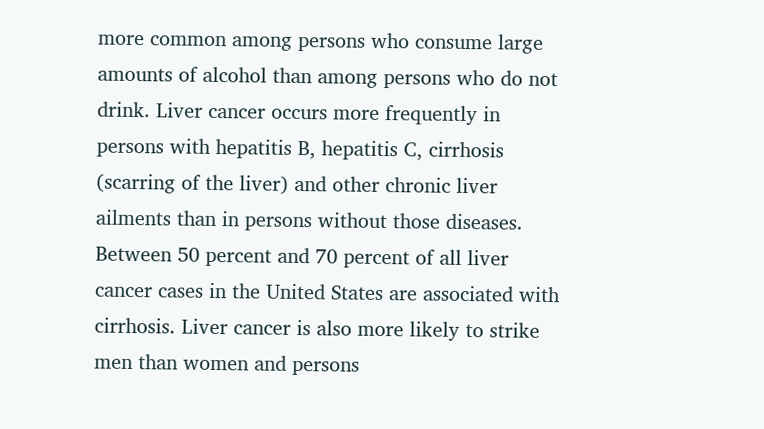more common among persons who consume large amounts of alcohol than among persons who do not drink. Liver cancer occurs more frequently in persons with hepatitis B, hepatitis C, cirrhosis (scarring of the liver) and other chronic liver ailments than in persons without those diseases. Between 50 percent and 70 percent of all liver cancer cases in the United States are associated with cirrhosis. Liver cancer is also more likely to strike men than women and persons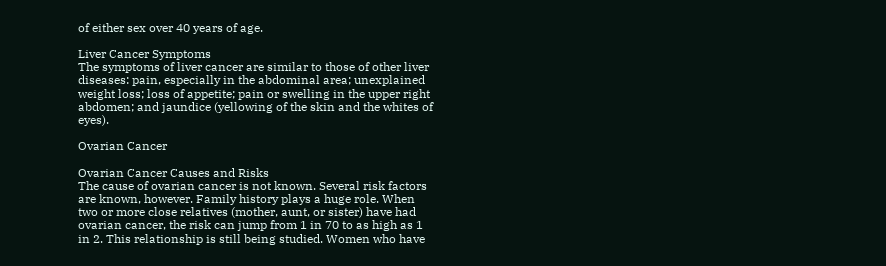of either sex over 40 years of age.

Liver Cancer Symptoms
The symptoms of liver cancer are similar to those of other liver diseases: pain, especially in the abdominal area; unexplained weight loss; loss of appetite; pain or swelling in the upper right abdomen; and jaundice (yellowing of the skin and the whites of eyes).

Ovarian Cancer

Ovarian Cancer Causes and Risks
The cause of ovarian cancer is not known. Several risk factors are known, however. Family history plays a huge role. When two or more close relatives (mother, aunt, or sister) have had ovarian cancer, the risk can jump from 1 in 70 to as high as 1 in 2. This relationship is still being studied. Women who have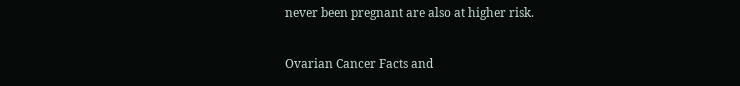never been pregnant are also at higher risk.

Ovarian Cancer Facts and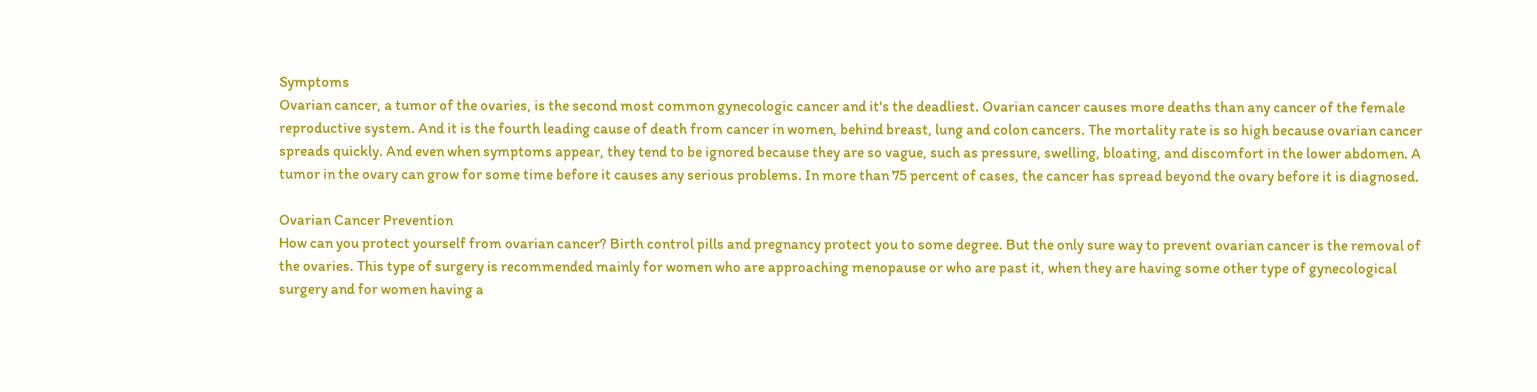Symptoms
Ovarian cancer, a tumor of the ovaries, is the second most common gynecologic cancer and it's the deadliest. Ovarian cancer causes more deaths than any cancer of the female reproductive system. And it is the fourth leading cause of death from cancer in women, behind breast, lung and colon cancers. The mortality rate is so high because ovarian cancer spreads quickly. And even when symptoms appear, they tend to be ignored because they are so vague, such as pressure, swelling, bloating, and discomfort in the lower abdomen. A tumor in the ovary can grow for some time before it causes any serious problems. In more than 75 percent of cases, the cancer has spread beyond the ovary before it is diagnosed.

Ovarian Cancer Prevention
How can you protect yourself from ovarian cancer? Birth control pills and pregnancy protect you to some degree. But the only sure way to prevent ovarian cancer is the removal of the ovaries. This type of surgery is recommended mainly for women who are approaching menopause or who are past it, when they are having some other type of gynecological surgery and for women having a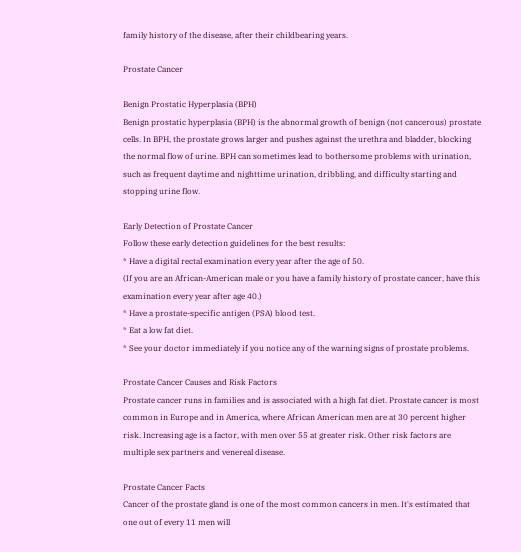family history of the disease, after their childbearing years.

Prostate Cancer

Benign Prostatic Hyperplasia (BPH)
Benign prostatic hyperplasia (BPH) is the abnormal growth of benign (not cancerous) prostate cells. In BPH, the prostate grows larger and pushes against the urethra and bladder, blocking the normal flow of urine. BPH can sometimes lead to bothersome problems with urination, such as frequent daytime and nighttime urination, dribbling, and difficulty starting and stopping urine flow.

Early Detection of Prostate Cancer
Follow these early detection guidelines for the best results:
* Have a digital rectal examination every year after the age of 50.
(If you are an African-American male or you have a family history of prostate cancer, have this examination every year after age 40.)
* Have a prostate-specific antigen (PSA) blood test.
* Eat a low fat diet.
* See your doctor immediately if you notice any of the warning signs of prostate problems.

Prostate Cancer Causes and Risk Factors
Prostate cancer runs in families and is associated with a high fat diet. Prostate cancer is most common in Europe and in America, where African American men are at 30 percent higher risk. Increasing age is a factor, with men over 55 at greater risk. Other risk factors are multiple sex partners and venereal disease.

Prostate Cancer Facts
Cancer of the prostate gland is one of the most common cancers in men. It's estimated that one out of every 11 men will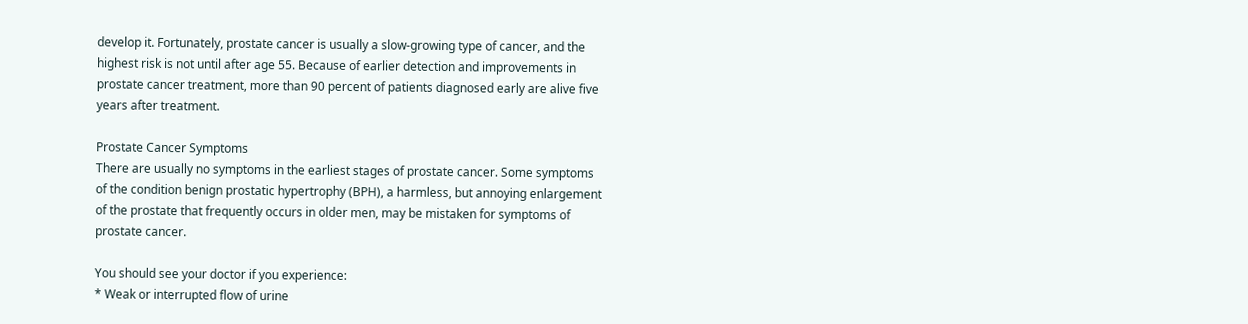develop it. Fortunately, prostate cancer is usually a slow-growing type of cancer, and the highest risk is not until after age 55. Because of earlier detection and improvements in prostate cancer treatment, more than 90 percent of patients diagnosed early are alive five years after treatment.

Prostate Cancer Symptoms
There are usually no symptoms in the earliest stages of prostate cancer. Some symptoms of the condition benign prostatic hypertrophy (BPH), a harmless, but annoying enlargement of the prostate that frequently occurs in older men, may be mistaken for symptoms of prostate cancer.

You should see your doctor if you experience:
* Weak or interrupted flow of urine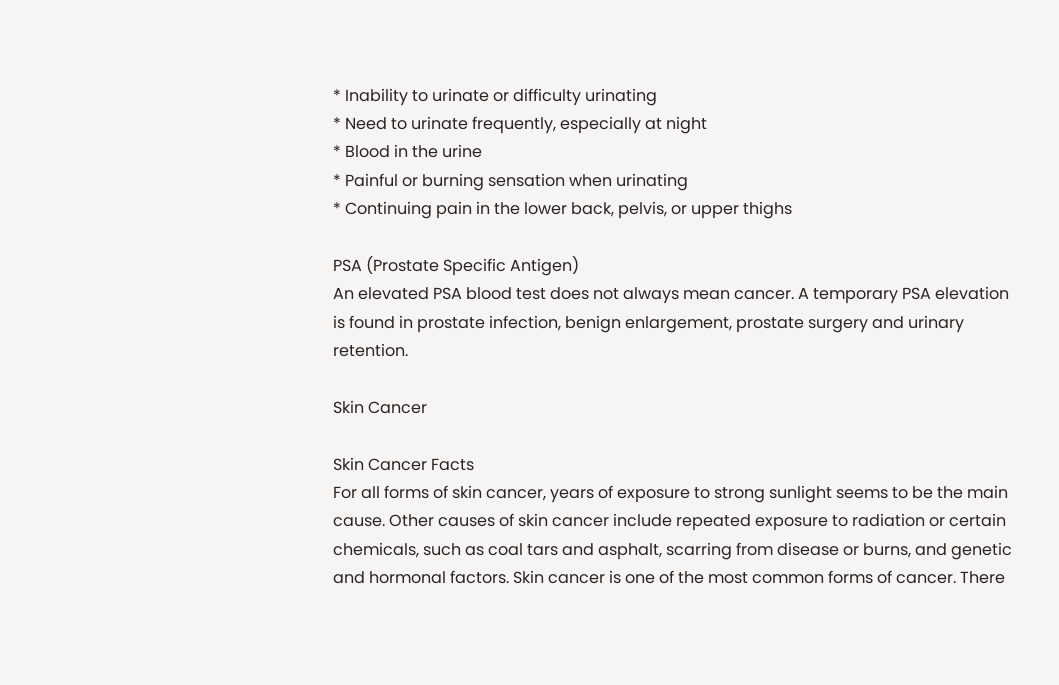* Inability to urinate or difficulty urinating
* Need to urinate frequently, especially at night
* Blood in the urine
* Painful or burning sensation when urinating
* Continuing pain in the lower back, pelvis, or upper thighs

PSA (Prostate Specific Antigen)
An elevated PSA blood test does not always mean cancer. A temporary PSA elevation is found in prostate infection, benign enlargement, prostate surgery and urinary retention.

Skin Cancer

Skin Cancer Facts
For all forms of skin cancer, years of exposure to strong sunlight seems to be the main cause. Other causes of skin cancer include repeated exposure to radiation or certain chemicals, such as coal tars and asphalt, scarring from disease or burns, and genetic and hormonal factors. Skin cancer is one of the most common forms of cancer. There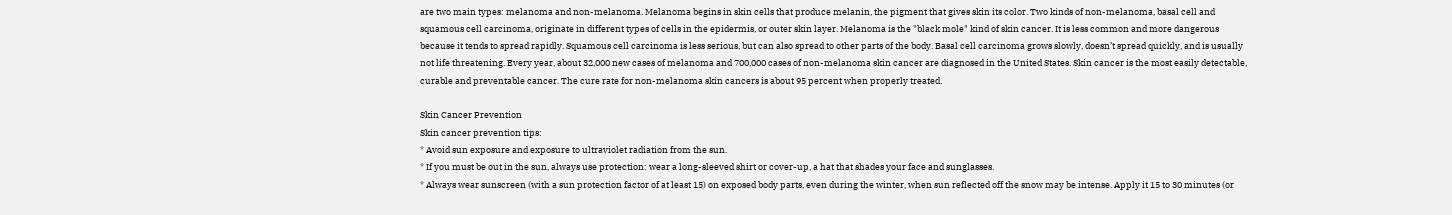are two main types: melanoma and non-melanoma. Melanoma begins in skin cells that produce melanin, the pigment that gives skin its color. Two kinds of non-melanoma, basal cell and squamous cell carcinoma, originate in different types of cells in the epidermis, or outer skin layer. Melanoma is the "black mole" kind of skin cancer. It is less common and more dangerous because it tends to spread rapidly. Squamous cell carcinoma is less serious, but can also spread to other parts of the body. Basal cell carcinoma grows slowly, doesn’t spread quickly, and is usually not life threatening. Every year, about 32,000 new cases of melanoma and 700,000 cases of non-melanoma skin cancer are diagnosed in the United States. Skin cancer is the most easily detectable, curable and preventable cancer. The cure rate for non-melanoma skin cancers is about 95 percent when properly treated.

Skin Cancer Prevention
Skin cancer prevention tips:
* Avoid sun exposure and exposure to ultraviolet radiation from the sun.
* If you must be out in the sun, always use protection: wear a long-sleeved shirt or cover-up, a hat that shades your face and sunglasses.
* Always wear sunscreen (with a sun protection factor of at least 15) on exposed body parts, even during the winter, when sun reflected off the snow may be intense. Apply it 15 to 30 minutes (or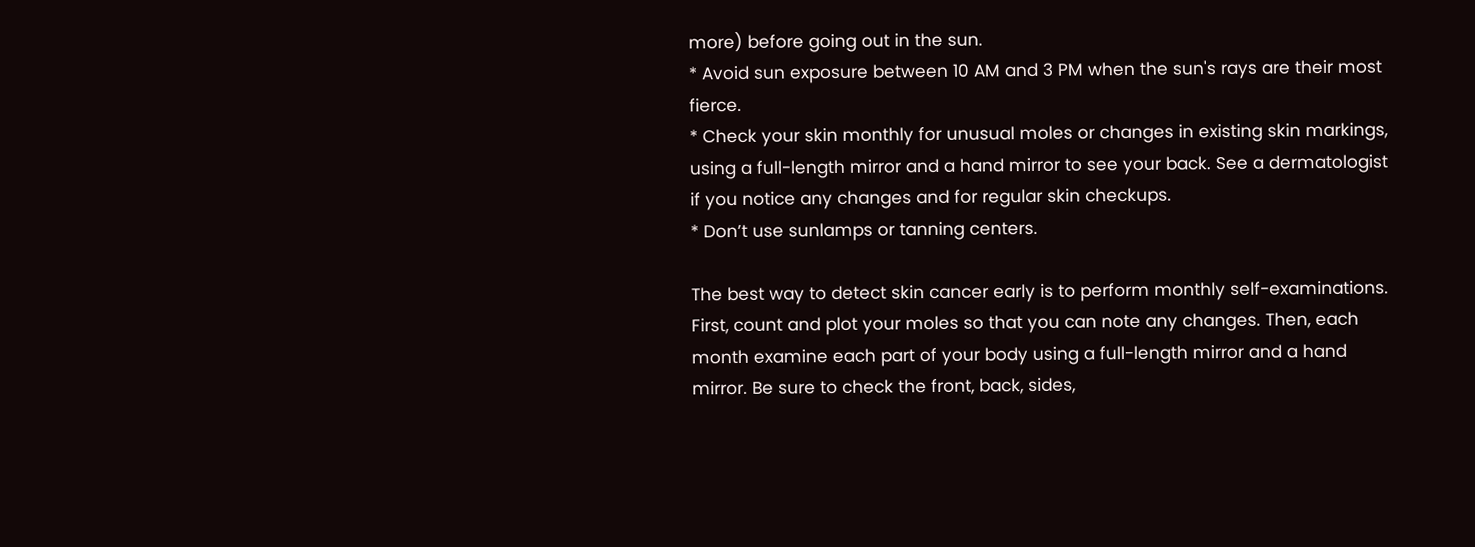more) before going out in the sun.
* Avoid sun exposure between 10 AM and 3 PM when the sun's rays are their most fierce.
* Check your skin monthly for unusual moles or changes in existing skin markings, using a full-length mirror and a hand mirror to see your back. See a dermatologist if you notice any changes and for regular skin checkups.
* Don’t use sunlamps or tanning centers.

The best way to detect skin cancer early is to perform monthly self-examinations. First, count and plot your moles so that you can note any changes. Then, each month examine each part of your body using a full-length mirror and a hand mirror. Be sure to check the front, back, sides,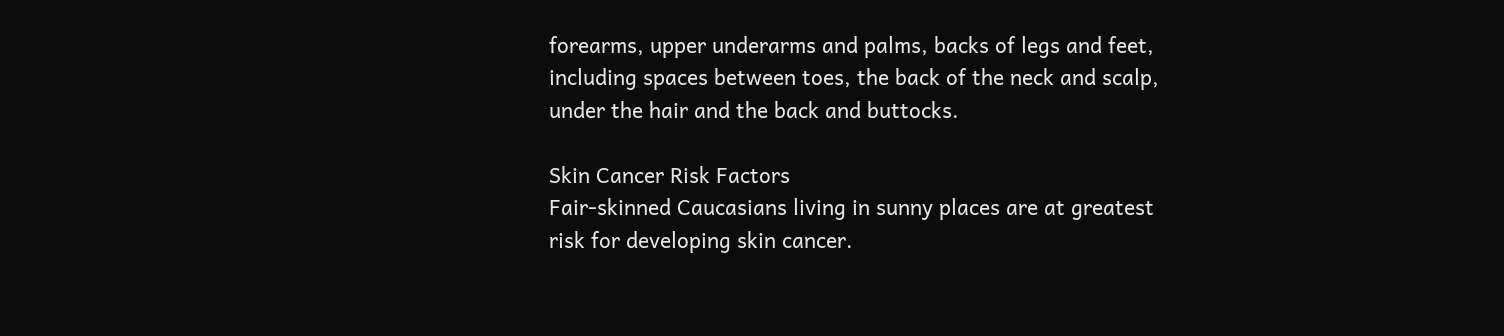forearms, upper underarms and palms, backs of legs and feet, including spaces between toes, the back of the neck and scalp, under the hair and the back and buttocks.

Skin Cancer Risk Factors
Fair-skinned Caucasians living in sunny places are at greatest risk for developing skin cancer.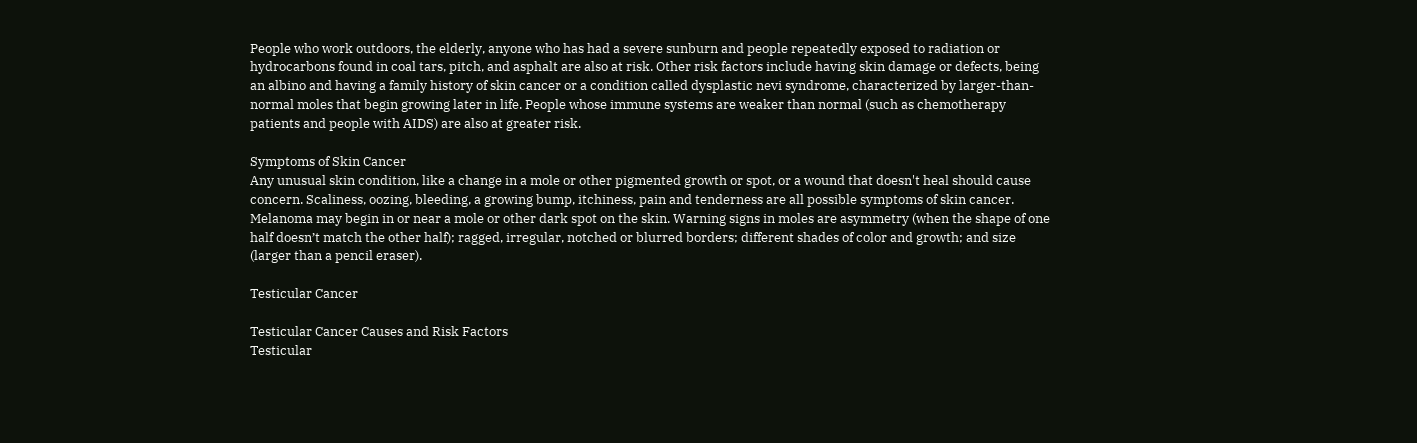People who work outdoors, the elderly, anyone who has had a severe sunburn and people repeatedly exposed to radiation or hydrocarbons found in coal tars, pitch, and asphalt are also at risk. Other risk factors include having skin damage or defects, being an albino and having a family history of skin cancer or a condition called dysplastic nevi syndrome, characterized by larger-than-normal moles that begin growing later in life. People whose immune systems are weaker than normal (such as chemotherapy patients and people with AIDS) are also at greater risk.

Symptoms of Skin Cancer
Any unusual skin condition, like a change in a mole or other pigmented growth or spot, or a wound that doesn't heal should cause concern. Scaliness, oozing, bleeding, a growing bump, itchiness, pain and tenderness are all possible symptoms of skin cancer. Melanoma may begin in or near a mole or other dark spot on the skin. Warning signs in moles are asymmetry (when the shape of one half doesn’t match the other half); ragged, irregular, notched or blurred borders; different shades of color and growth; and size (larger than a pencil eraser).

Testicular Cancer

Testicular Cancer Causes and Risk Factors
Testicular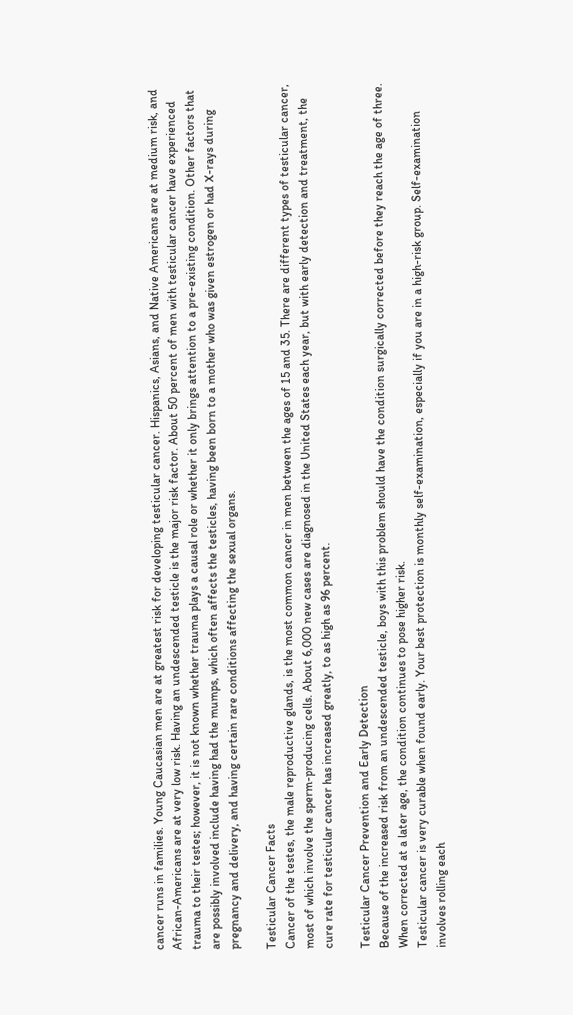cancer runs in families. Young Caucasian men are at greatest risk for developing testicular cancer. Hispanics, Asians, and Native Americans are at medium risk, and African-Americans are at very low risk. Having an undescended testicle is the major risk factor. About 50 percent of men with testicular cancer have experienced trauma to their testes; however, it is not known whether trauma plays a causal role or whether it only brings attention to a pre-existing condition. Other factors that are possibly involved include having had the mumps, which often affects the testicles, having been born to a mother who was given estrogen or had X-rays during pregnancy and delivery, and having certain rare conditions affecting the sexual organs.

Testicular Cancer Facts
Cancer of the testes, the male reproductive glands, is the most common cancer in men between the ages of 15 and 35. There are different types of testicular cancer, most of which involve the sperm-producing cells. About 6,000 new cases are diagnosed in the United States each year, but with early detection and treatment, the cure rate for testicular cancer has increased greatly, to as high as 96 percent.

Testicular Cancer Prevention and Early Detection
Because of the increased risk from an undescended testicle, boys with this problem should have the condition surgically corrected before they reach the age of three. When corrected at a later age, the condition continues to pose higher risk.
Testicular cancer is very curable when found early. Your best protection is monthly self-examination, especially if you are in a high-risk group. Self-examination involves rolling each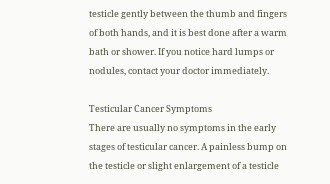testicle gently between the thumb and fingers of both hands, and it is best done after a warm bath or shower. If you notice hard lumps or nodules, contact your doctor immediately.

Testicular Cancer Symptoms
There are usually no symptoms in the early stages of testicular cancer. A painless bump on the testicle or slight enlargement of a testicle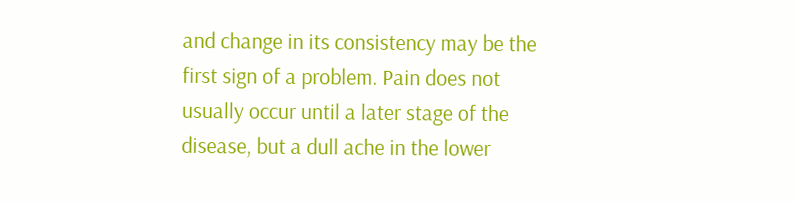and change in its consistency may be the first sign of a problem. Pain does not usually occur until a later stage of the disease, but a dull ache in the lower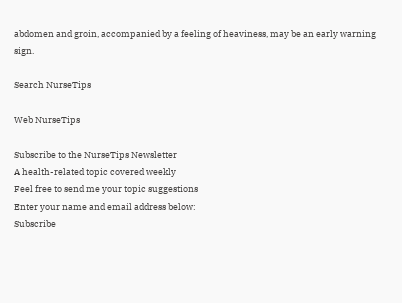abdomen and groin, accompanied by a feeling of heaviness, may be an early warning sign.

Search NurseTips

Web NurseTips

Subscribe to the NurseTips Newsletter
A health-related topic covered weekly
Feel free to send me your topic suggestions
Enter your name and email address below:
Subscribe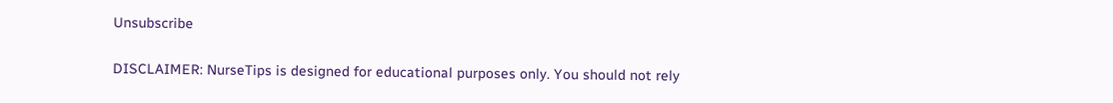Unsubscribe

DISCLAIMER: NurseTips is designed for educational purposes only. You should not rely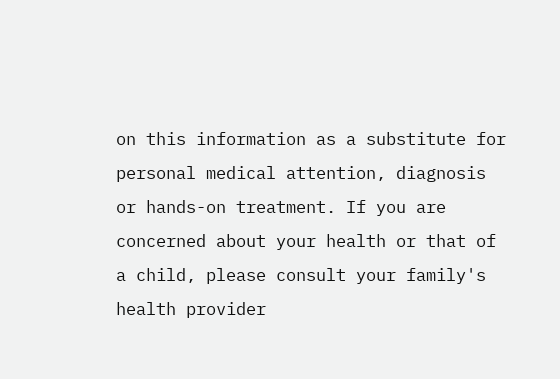on this information as a substitute for personal medical attention, diagnosis or hands-on treatment. If you are concerned about your health or that of a child, please consult your family's health provider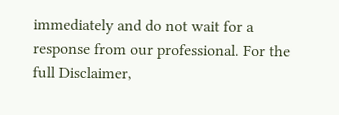immediately and do not wait for a response from our professional. For the full Disclaimer,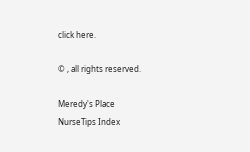click here.

© , all rights reserved.

Meredy's Place
NurseTips Index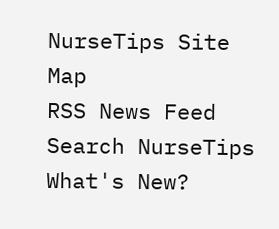NurseTips Site Map
RSS News Feed
Search NurseTips
What's New?